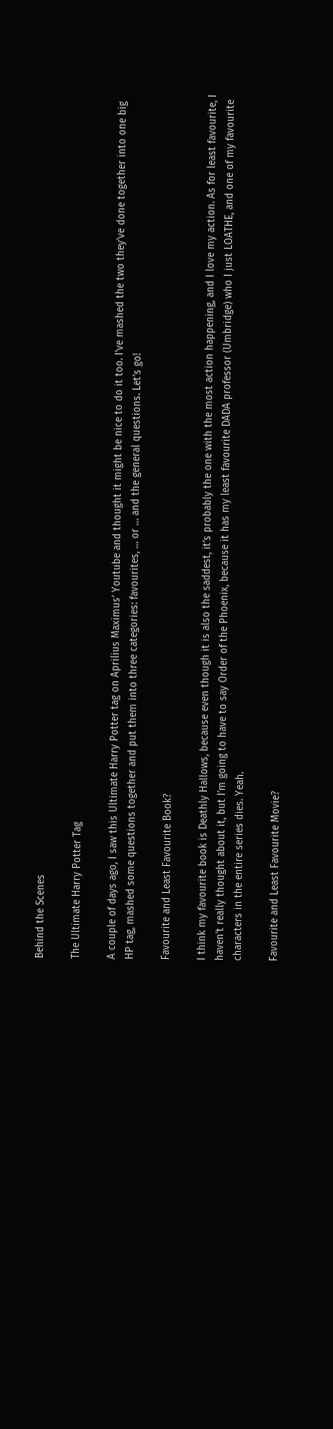Behind the Scenes

The Ultimate Harry Potter Tag

A couple of days ago, I saw this Ultimate Harry Potter tag on Aprilius Maximus’ Youtube and thought it might be nice to do it too. I’ve mashed the two they’ve done together into one big HP tag, mashed some questions together and put them into three categories: favourites, … or … and the general questions. Let’s go!

Favourite and Least Favourite Book?

I think my favourite book is Deathly Hallows, because even though it is also the saddest, it’s probably the one with the most action happening, and I love my action. As for least favourite, I haven’t really thought about it, but I’m going to have to say Order of the Phoenix, because it has my least favourite DADA professor (Umbridge) who I just LOATHE, and one of my favourite characters in the entire series dies. Yeah.

Favourite and Least Favourite Movie?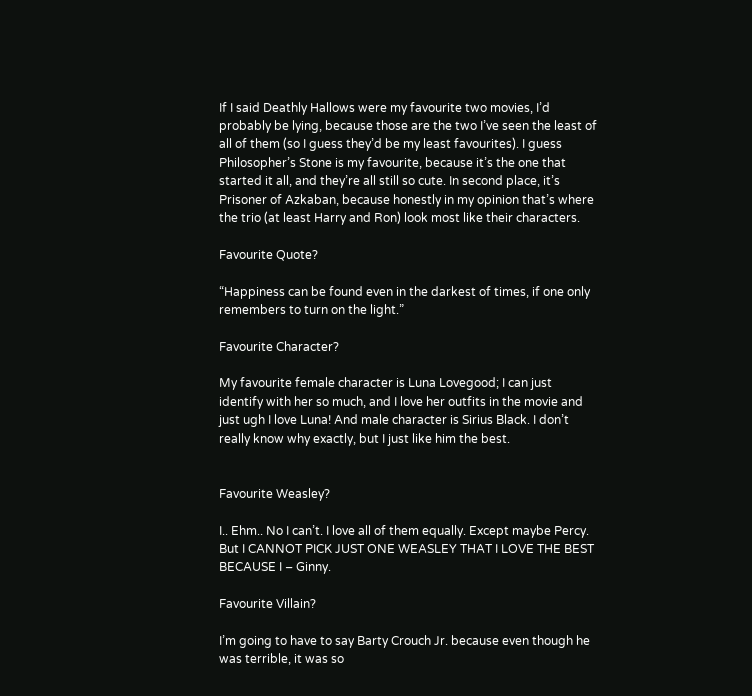If I said Deathly Hallows were my favourite two movies, I’d probably be lying, because those are the two I’ve seen the least of all of them (so I guess they’d be my least favourites). I guess Philosopher’s Stone is my favourite, because it’s the one that started it all, and they’re all still so cute. In second place, it’s Prisoner of Azkaban, because honestly in my opinion that’s where the trio (at least Harry and Ron) look most like their characters.

Favourite Quote?

“Happiness can be found even in the darkest of times, if one only remembers to turn on the light.”

Favourite Character?

My favourite female character is Luna Lovegood; I can just identify with her so much, and I love her outfits in the movie and just ugh I love Luna! And male character is Sirius Black. I don’t really know why exactly, but I just like him the best.


Favourite Weasley?

I.. Ehm.. No I can’t. I love all of them equally. Except maybe Percy. But I CANNOT PICK JUST ONE WEASLEY THAT I LOVE THE BEST BECAUSE I – Ginny.

Favourite Villain?

I’m going to have to say Barty Crouch Jr. because even though he was terrible, it was so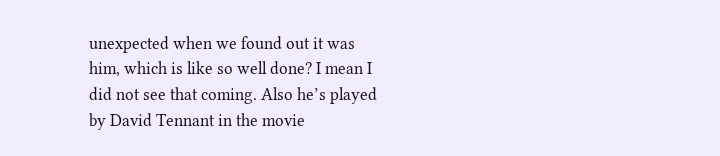unexpected when we found out it was him, which is like so well done? I mean I did not see that coming. Also he’s played by David Tennant in the movie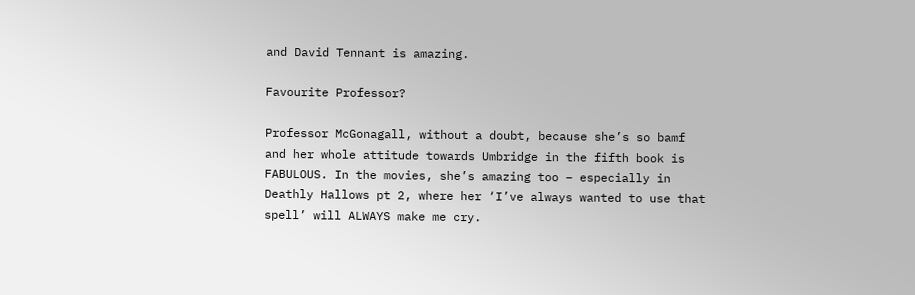and David Tennant is amazing.

Favourite Professor?

Professor McGonagall, without a doubt, because she’s so bamf and her whole attitude towards Umbridge in the fifth book is FABULOUS. In the movies, she’s amazing too – especially in Deathly Hallows pt 2, where her ‘I’ve always wanted to use that spell’ will ALWAYS make me cry.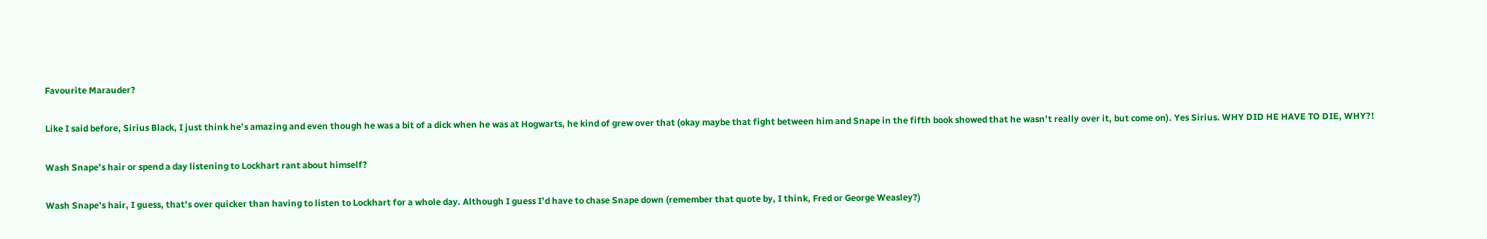Favourite Marauder?

Like I said before, Sirius Black, I just think he’s amazing and even though he was a bit of a dick when he was at Hogwarts, he kind of grew over that (okay maybe that fight between him and Snape in the fifth book showed that he wasn’t really over it, but come on). Yes Sirius. WHY DID HE HAVE TO DIE, WHY?!

Wash Snape’s hair or spend a day listening to Lockhart rant about himself?

Wash Snape’s hair, I guess, that’s over quicker than having to listen to Lockhart for a whole day. Although I guess I’d have to chase Snape down (remember that quote by, I think, Fred or George Weasley?)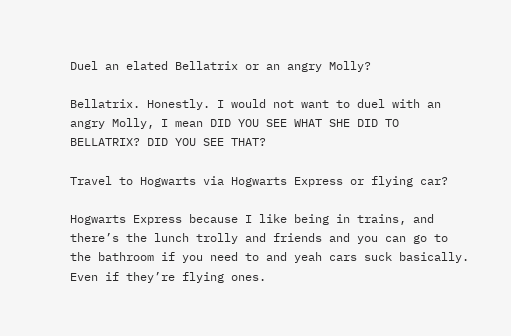Duel an elated Bellatrix or an angry Molly?

Bellatrix. Honestly. I would not want to duel with an angry Molly, I mean DID YOU SEE WHAT SHE DID TO BELLATRIX? DID YOU SEE THAT?

Travel to Hogwarts via Hogwarts Express or flying car?

Hogwarts Express because I like being in trains, and there’s the lunch trolly and friends and you can go to the bathroom if you need to and yeah cars suck basically. Even if they’re flying ones.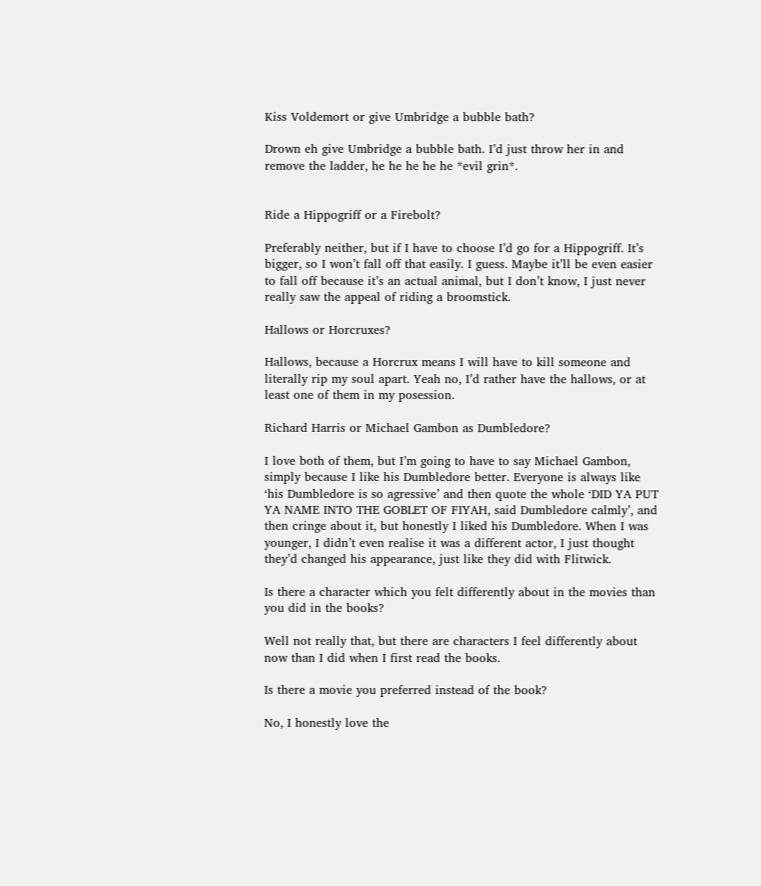Kiss Voldemort or give Umbridge a bubble bath?

Drown eh give Umbridge a bubble bath. I’d just throw her in and remove the ladder, he he he he he *evil grin*.


Ride a Hippogriff or a Firebolt?

Preferably neither, but if I have to choose I’d go for a Hippogriff. It’s bigger, so I won’t fall off that easily. I guess. Maybe it’ll be even easier to fall off because it’s an actual animal, but I don’t know, I just never really saw the appeal of riding a broomstick.

Hallows or Horcruxes?

Hallows, because a Horcrux means I will have to kill someone and literally rip my soul apart. Yeah no, I’d rather have the hallows, or at least one of them in my posession.

Richard Harris or Michael Gambon as Dumbledore?

I love both of them, but I’m going to have to say Michael Gambon, simply because I like his Dumbledore better. Everyone is always like ‘his Dumbledore is so agressive’ and then quote the whole ‘DID YA PUT YA NAME INTO THE GOBLET OF FIYAH, said Dumbledore calmly’, and then cringe about it, but honestly I liked his Dumbledore. When I was younger, I didn’t even realise it was a different actor, I just thought they’d changed his appearance, just like they did with Flitwick.

Is there a character which you felt differently about in the movies than you did in the books?

Well not really that, but there are characters I feel differently about now than I did when I first read the books.

Is there a movie you preferred instead of the book?

No, I honestly love the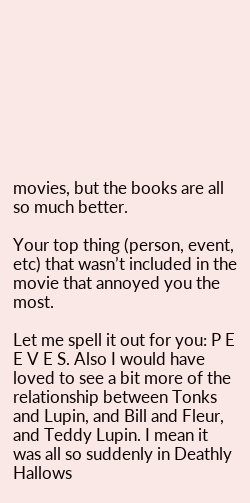movies, but the books are all so much better.

Your top thing (person, event, etc) that wasn’t included in the movie that annoyed you the most.

Let me spell it out for you: P E E V E S. Also I would have loved to see a bit more of the relationship between Tonks and Lupin, and Bill and Fleur, and Teddy Lupin. I mean it was all so suddenly in Deathly Hallows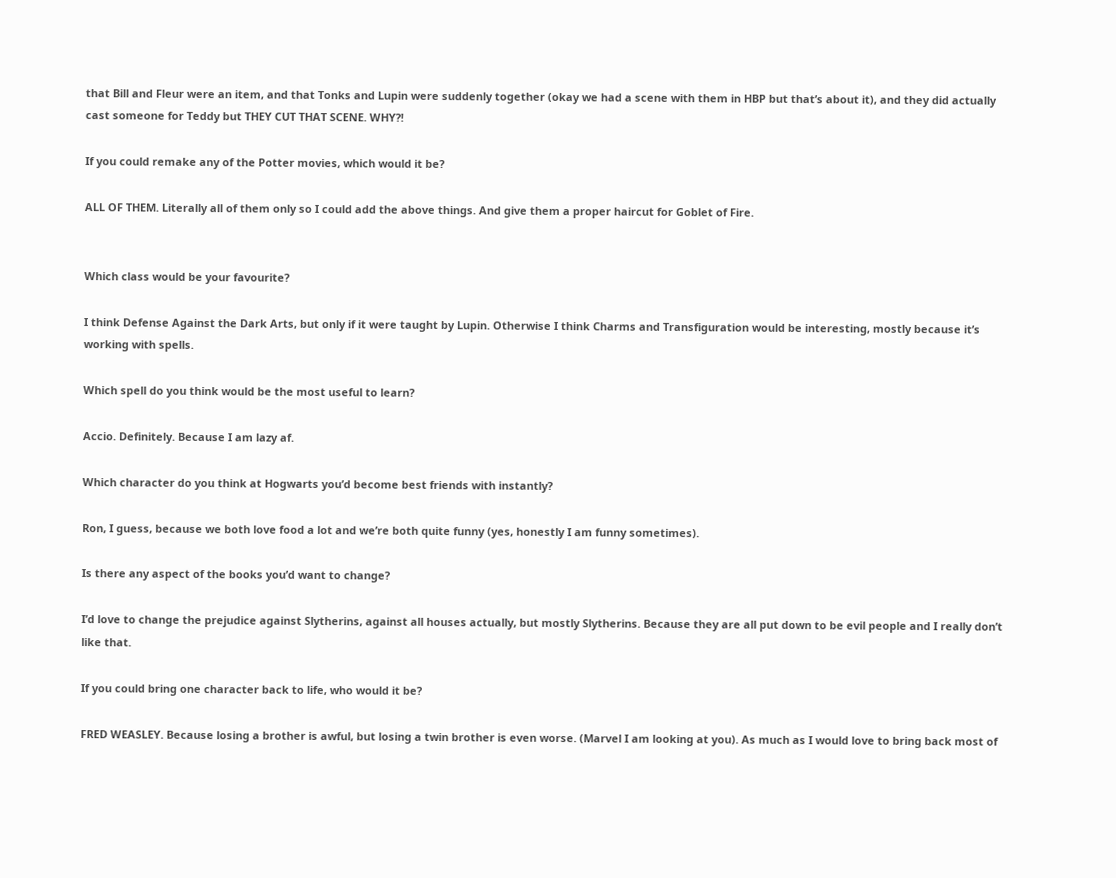that Bill and Fleur were an item, and that Tonks and Lupin were suddenly together (okay we had a scene with them in HBP but that’s about it), and they did actually cast someone for Teddy but THEY CUT THAT SCENE. WHY?!

If you could remake any of the Potter movies, which would it be?

ALL OF THEM. Literally all of them only so I could add the above things. And give them a proper haircut for Goblet of Fire.


Which class would be your favourite?

I think Defense Against the Dark Arts, but only if it were taught by Lupin. Otherwise I think Charms and Transfiguration would be interesting, mostly because it’s working with spells.

Which spell do you think would be the most useful to learn?

Accio. Definitely. Because I am lazy af.

Which character do you think at Hogwarts you’d become best friends with instantly?

Ron, I guess, because we both love food a lot and we’re both quite funny (yes, honestly I am funny sometimes).

Is there any aspect of the books you’d want to change?

I’d love to change the prejudice against Slytherins, against all houses actually, but mostly Slytherins. Because they are all put down to be evil people and I really don’t like that.

If you could bring one character back to life, who would it be?

FRED WEASLEY. Because losing a brother is awful, but losing a twin brother is even worse. (Marvel I am looking at you). As much as I would love to bring back most of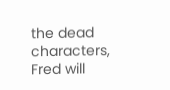the dead characters, Fred will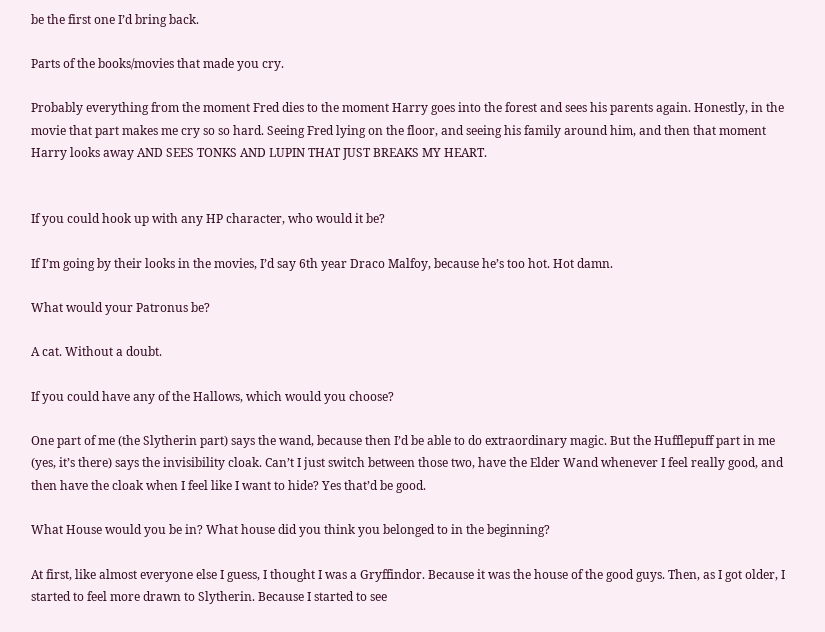be the first one I’d bring back.

Parts of the books/movies that made you cry.

Probably everything from the moment Fred dies to the moment Harry goes into the forest and sees his parents again. Honestly, in the movie that part makes me cry so so hard. Seeing Fred lying on the floor, and seeing his family around him, and then that moment Harry looks away AND SEES TONKS AND LUPIN THAT JUST BREAKS MY HEART.


If you could hook up with any HP character, who would it be?

If I’m going by their looks in the movies, I’d say 6th year Draco Malfoy, because he’s too hot. Hot damn.

What would your Patronus be?

A cat. Without a doubt.

If you could have any of the Hallows, which would you choose?

One part of me (the Slytherin part) says the wand, because then I’d be able to do extraordinary magic. But the Hufflepuff part in me (yes, it’s there) says the invisibility cloak. Can’t I just switch between those two, have the Elder Wand whenever I feel really good, and then have the cloak when I feel like I want to hide? Yes that’d be good.

What House would you be in? What house did you think you belonged to in the beginning?

At first, like almost everyone else I guess, I thought I was a Gryffindor. Because it was the house of the good guys. Then, as I got older, I started to feel more drawn to Slytherin. Because I started to see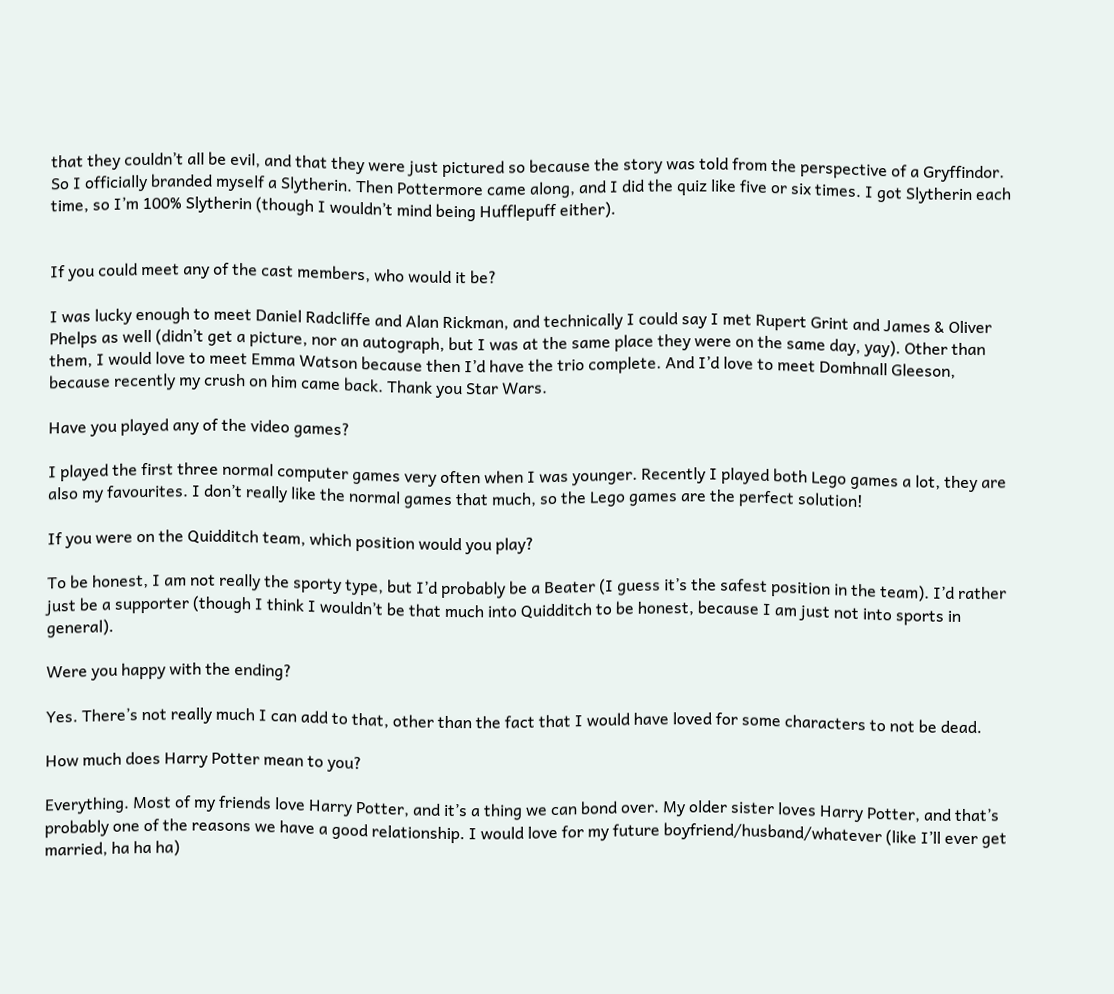that they couldn’t all be evil, and that they were just pictured so because the story was told from the perspective of a Gryffindor. So I officially branded myself a Slytherin. Then Pottermore came along, and I did the quiz like five or six times. I got Slytherin each time, so I’m 100% Slytherin (though I wouldn’t mind being Hufflepuff either).


If you could meet any of the cast members, who would it be?

I was lucky enough to meet Daniel Radcliffe and Alan Rickman, and technically I could say I met Rupert Grint and James & Oliver Phelps as well (didn’t get a picture, nor an autograph, but I was at the same place they were on the same day, yay). Other than them, I would love to meet Emma Watson because then I’d have the trio complete. And I’d love to meet Domhnall Gleeson, because recently my crush on him came back. Thank you Star Wars.

Have you played any of the video games?

I played the first three normal computer games very often when I was younger. Recently I played both Lego games a lot, they are also my favourites. I don’t really like the normal games that much, so the Lego games are the perfect solution!

If you were on the Quidditch team, which position would you play?

To be honest, I am not really the sporty type, but I’d probably be a Beater (I guess it’s the safest position in the team). I’d rather just be a supporter (though I think I wouldn’t be that much into Quidditch to be honest, because I am just not into sports in general).

Were you happy with the ending?

Yes. There’s not really much I can add to that, other than the fact that I would have loved for some characters to not be dead.

How much does Harry Potter mean to you?

Everything. Most of my friends love Harry Potter, and it’s a thing we can bond over. My older sister loves Harry Potter, and that’s probably one of the reasons we have a good relationship. I would love for my future boyfriend/husband/whatever (like I’ll ever get married, ha ha ha)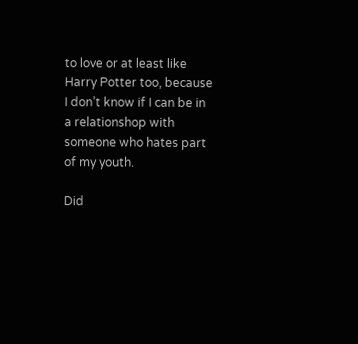to love or at least like Harry Potter too, because I don’t know if I can be in a relationshop with someone who hates part of my youth.

Did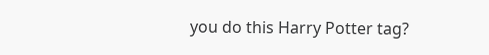you do this Harry Potter tag?